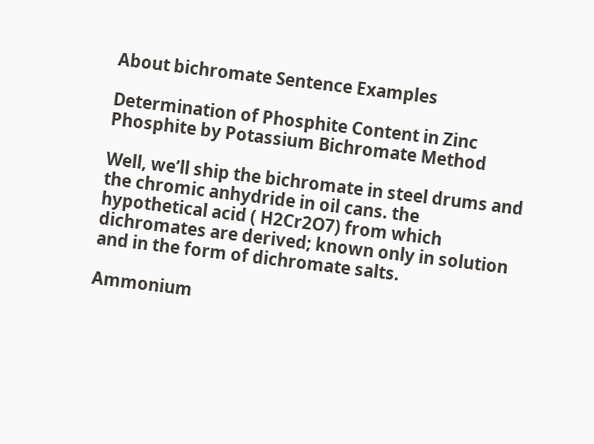About bichromate Sentence Examples

Determination of Phosphite Content in Zinc Phosphite by Potassium Bichromate Method

Well, we’ll ship the bichromate in steel drums and the chromic anhydride in oil cans. the hypothetical acid ( H2Cr2O7) from which dichromates are derived; known only in solution and in the form of dichromate salts.

Ammonium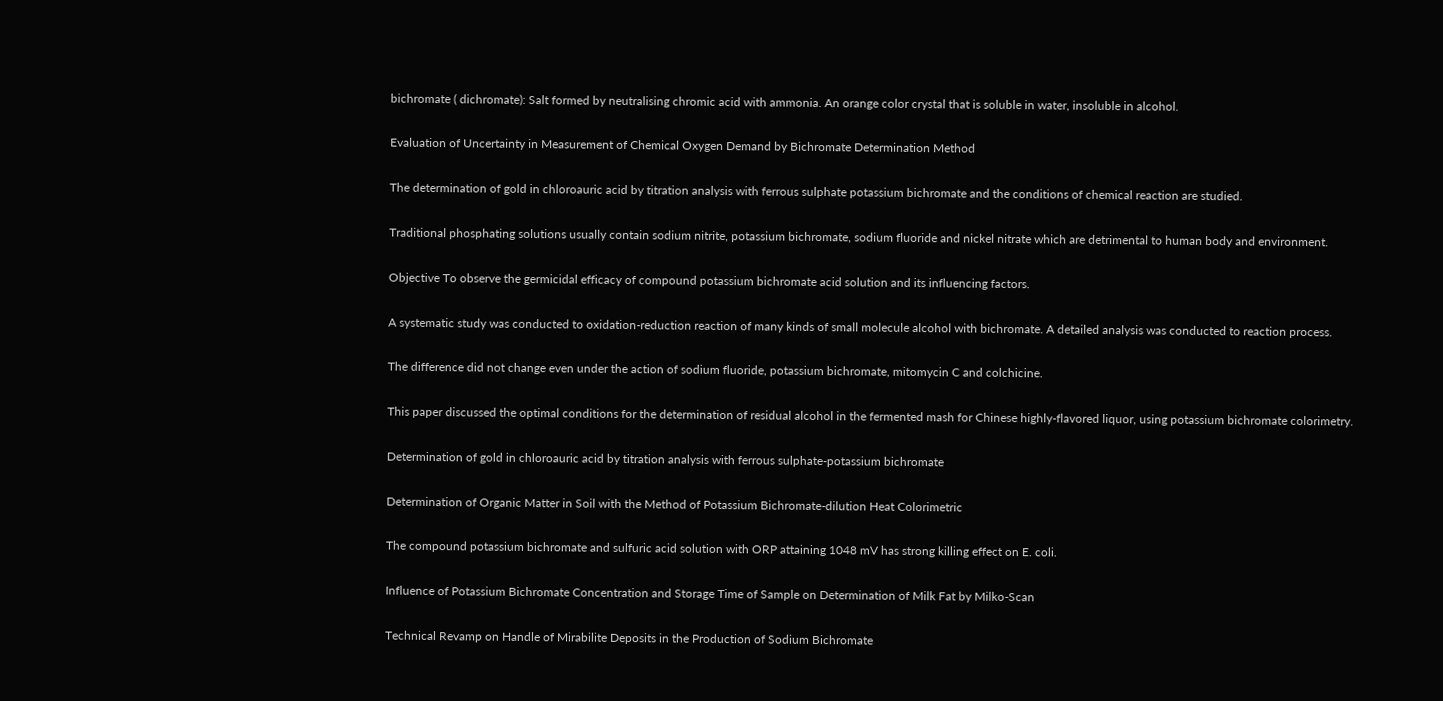bichromate ( dichromate): Salt formed by neutralising chromic acid with ammonia. An orange color crystal that is soluble in water, insoluble in alcohol.

Evaluation of Uncertainty in Measurement of Chemical Oxygen Demand by Bichromate Determination Method

The determination of gold in chloroauric acid by titration analysis with ferrous sulphate potassium bichromate and the conditions of chemical reaction are studied.

Traditional phosphating solutions usually contain sodium nitrite, potassium bichromate, sodium fluoride and nickel nitrate which are detrimental to human body and environment.

Objective To observe the germicidal efficacy of compound potassium bichromate acid solution and its influencing factors.

A systematic study was conducted to oxidation-reduction reaction of many kinds of small molecule alcohol with bichromate. A detailed analysis was conducted to reaction process.

The difference did not change even under the action of sodium fluoride, potassium bichromate, mitomycin C and colchicine.

This paper discussed the optimal conditions for the determination of residual alcohol in the fermented mash for Chinese highly-flavored liquor, using potassium bichromate colorimetry.

Determination of gold in chloroauric acid by titration analysis with ferrous sulphate-potassium bichromate

Determination of Organic Matter in Soil with the Method of Potassium Bichromate-dilution Heat Colorimetric

The compound potassium bichromate and sulfuric acid solution with ORP attaining 1048 mV has strong killing effect on E. coli.

Influence of Potassium Bichromate Concentration and Storage Time of Sample on Determination of Milk Fat by Milko-Scan

Technical Revamp on Handle of Mirabilite Deposits in the Production of Sodium Bichromate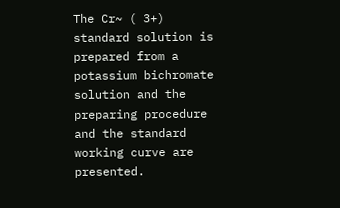The Cr~ ( 3+) standard solution is prepared from a potassium bichromate solution and the preparing procedure and the standard working curve are presented.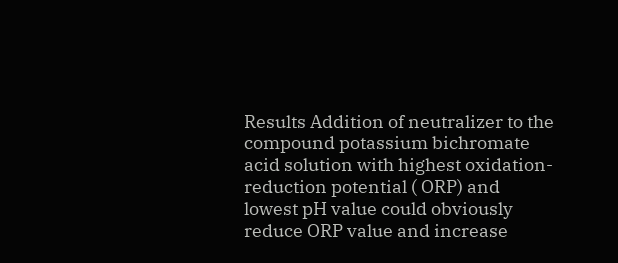Results Addition of neutralizer to the compound potassium bichromate acid solution with highest oxidation-reduction potential ( ORP) and lowest pH value could obviously reduce ORP value and increase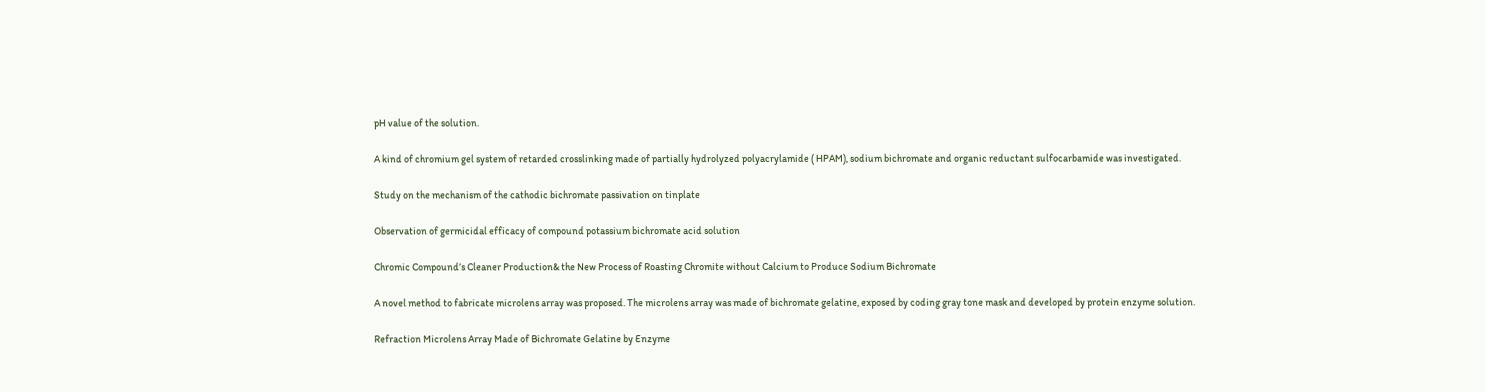pH value of the solution.

A kind of chromium gel system of retarded crosslinking made of partially hydrolyzed polyacrylamide ( HPAM), sodium bichromate and organic reductant sulfocarbamide was investigated.

Study on the mechanism of the cathodic bichromate passivation on tinplate

Observation of germicidal efficacy of compound potassium bichromate acid solution

Chromic Compound’s Cleaner Production& the New Process of Roasting Chromite without Calcium to Produce Sodium Bichromate

A novel method to fabricate microlens array was proposed. The microlens array was made of bichromate gelatine, exposed by coding gray tone mask and developed by protein enzyme solution.

Refraction Microlens Array Made of Bichromate Gelatine by Enzyme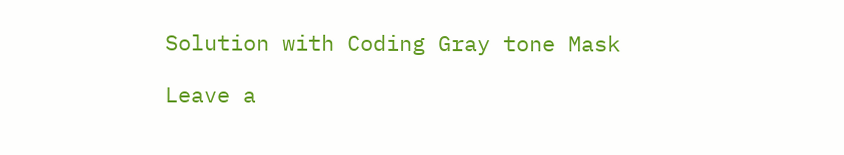Solution with Coding Gray tone Mask

Leave a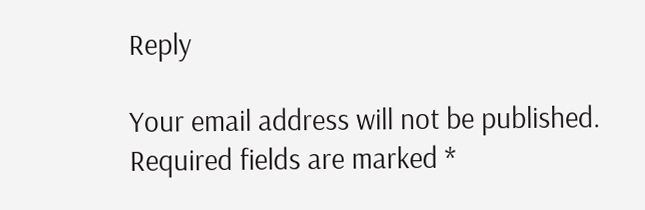Reply

Your email address will not be published. Required fields are marked *